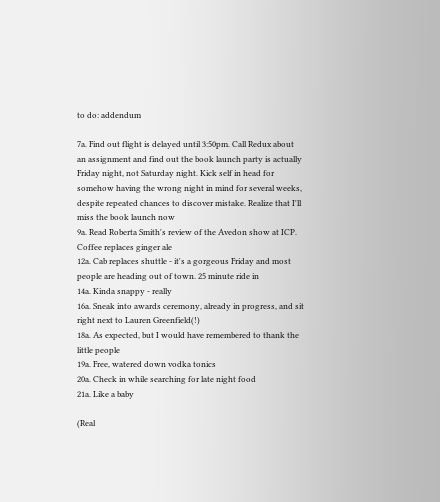to do: addendum

7a. Find out flight is delayed until 3:50pm. Call Redux about an assignment and find out the book launch party is actually Friday night, not Saturday night. Kick self in head for somehow having the wrong night in mind for several weeks, despite repeated chances to discover mistake. Realize that I'll miss the book launch now
9a. Read Roberta Smith's review of the Avedon show at ICP. Coffee replaces ginger ale
12a. Cab replaces shuttle - it's a gorgeous Friday and most people are heading out of town. 25 minute ride in
14a. Kinda snappy - really
16a. Sneak into awards ceremony, already in progress, and sit right next to Lauren Greenfield(!)
18a. As expected, but I would have remembered to thank the little people
19a. Free, watered down vodka tonics
20a. Check in while searching for late night food
21a. Like a baby

(Real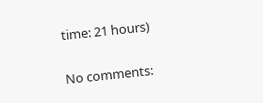time: 21 hours)

No comments: